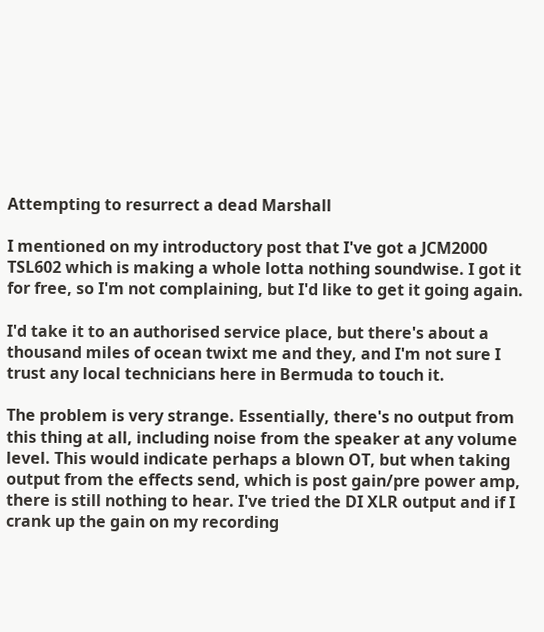Attempting to resurrect a dead Marshall

I mentioned on my introductory post that I've got a JCM2000 TSL602 which is making a whole lotta nothing soundwise. I got it for free, so I'm not complaining, but I'd like to get it going again.

I'd take it to an authorised service place, but there's about a thousand miles of ocean twixt me and they, and I'm not sure I trust any local technicians here in Bermuda to touch it.

The problem is very strange. Essentially, there's no output from this thing at all, including noise from the speaker at any volume level. This would indicate perhaps a blown OT, but when taking output from the effects send, which is post gain/pre power amp, there is still nothing to hear. I've tried the DI XLR output and if I crank up the gain on my recording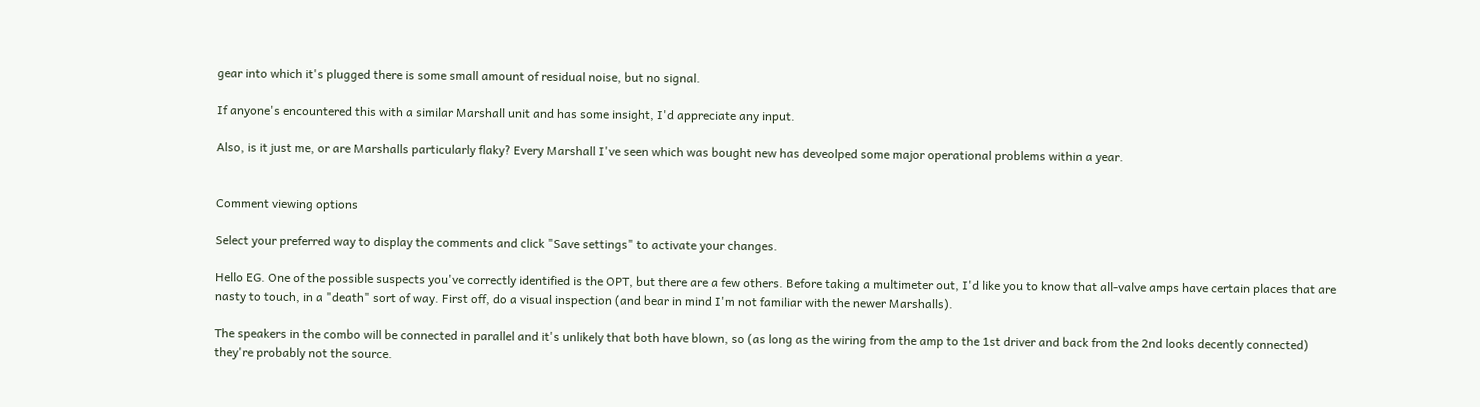gear into which it's plugged there is some small amount of residual noise, but no signal.

If anyone's encountered this with a similar Marshall unit and has some insight, I'd appreciate any input.

Also, is it just me, or are Marshalls particularly flaky? Every Marshall I've seen which was bought new has deveolped some major operational problems within a year.


Comment viewing options

Select your preferred way to display the comments and click "Save settings" to activate your changes.

Hello EG. One of the possible suspects you've correctly identified is the OPT, but there are a few others. Before taking a multimeter out, I'd like you to know that all-valve amps have certain places that are nasty to touch, in a "death" sort of way. First off, do a visual inspection (and bear in mind I'm not familiar with the newer Marshalls).

The speakers in the combo will be connected in parallel and it's unlikely that both have blown, so (as long as the wiring from the amp to the 1st driver and back from the 2nd looks decently connected) they're probably not the source.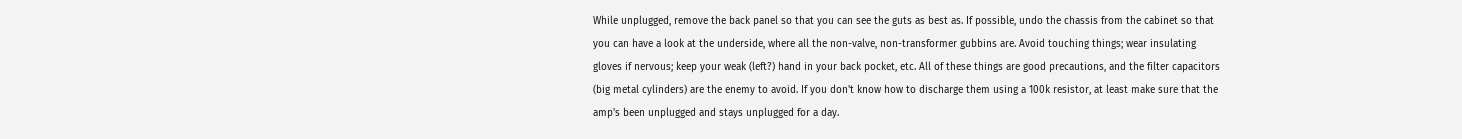While unplugged, remove the back panel so that you can see the guts as best as. If possible, undo the chassis from the cabinet so that you can have a look at the underside, where all the non-valve, non-transformer gubbins are. Avoid touching things; wear insulating gloves if nervous; keep your weak (left?) hand in your back pocket, etc. All of these things are good precautions, and the filter capacitors (big metal cylinders) are the enemy to avoid. If you don't know how to discharge them using a 100k resistor, at least make sure that the amp's been unplugged and stays unplugged for a day.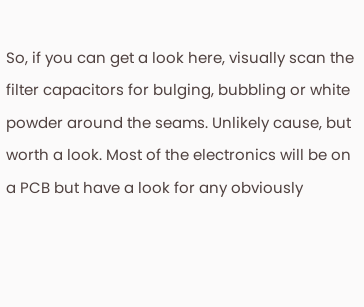So, if you can get a look here, visually scan the filter capacitors for bulging, bubbling or white powder around the seams. Unlikely cause, but worth a look. Most of the electronics will be on a PCB but have a look for any obviously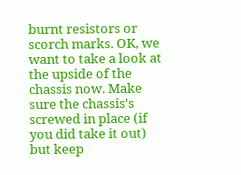burnt resistors or scorch marks. OK, we want to take a look at the upside of the chassis now. Make sure the chassis's screwed in place (if you did take it out) but keep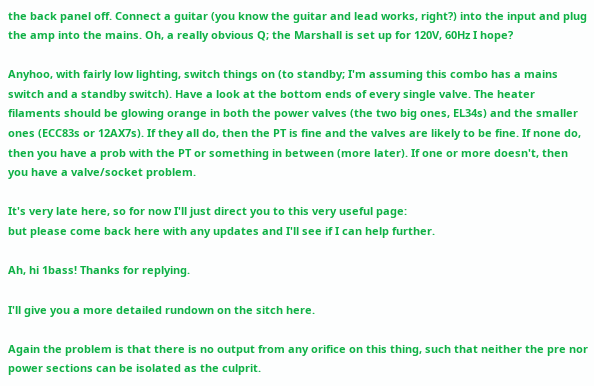the back panel off. Connect a guitar (you know the guitar and lead works, right?) into the input and plug the amp into the mains. Oh, a really obvious Q; the Marshall is set up for 120V, 60Hz I hope?

Anyhoo, with fairly low lighting, switch things on (to standby; I'm assuming this combo has a mains switch and a standby switch). Have a look at the bottom ends of every single valve. The heater filaments should be glowing orange in both the power valves (the two big ones, EL34s) and the smaller ones (ECC83s or 12AX7s). If they all do, then the PT is fine and the valves are likely to be fine. If none do, then you have a prob with the PT or something in between (more later). If one or more doesn't, then you have a valve/socket problem.

It's very late here, so for now I'll just direct you to this very useful page:
but please come back here with any updates and I'll see if I can help further.

Ah, hi 1bass! Thanks for replying.

I'll give you a more detailed rundown on the sitch here.

Again the problem is that there is no output from any orifice on this thing, such that neither the pre nor power sections can be isolated as the culprit.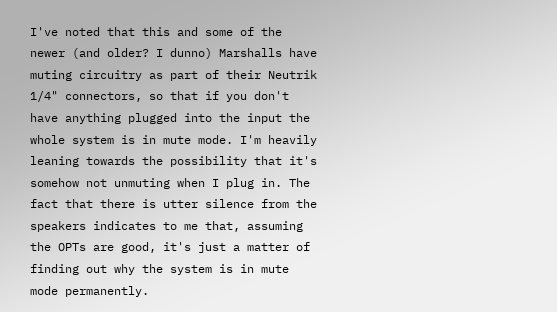I've noted that this and some of the newer (and older? I dunno) Marshalls have muting circuitry as part of their Neutrik 1/4" connectors, so that if you don't have anything plugged into the input the whole system is in mute mode. I'm heavily leaning towards the possibility that it's somehow not unmuting when I plug in. The fact that there is utter silence from the speakers indicates to me that, assuming the OPTs are good, it's just a matter of finding out why the system is in mute mode permanently.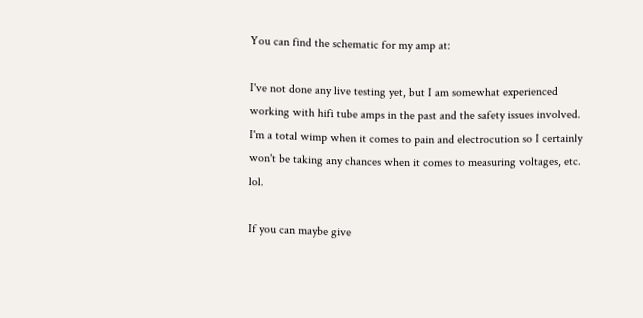You can find the schematic for my amp at:

I've not done any live testing yet, but I am somewhat experienced working with hifi tube amps in the past and the safety issues involved. I'm a total wimp when it comes to pain and electrocution so I certainly won't be taking any chances when it comes to measuring voltages, etc. lol.

If you can maybe give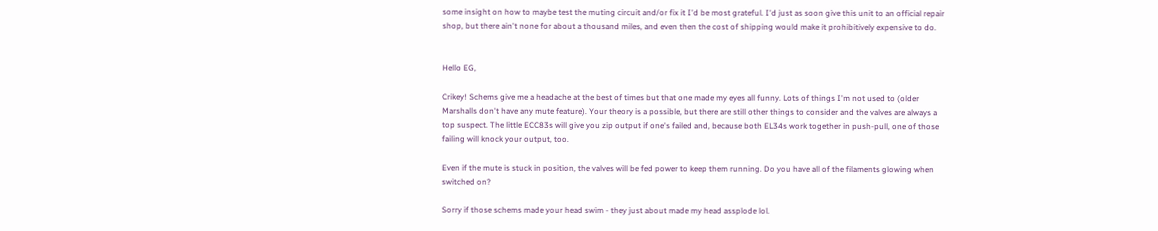some insight on how to maybe test the muting circuit and/or fix it I'd be most grateful. I'd just as soon give this unit to an official repair shop, but there ain't none for about a thousand miles, and even then the cost of shipping would make it prohibitively expensive to do.


Hello EG,

Crikey! Schems give me a headache at the best of times but that one made my eyes all funny. Lots of things I'm not used to (older Marshalls don't have any mute feature). Your theory is a possible, but there are still other things to consider and the valves are always a top suspect. The little ECC83s will give you zip output if one's failed and, because both EL34s work together in push-pull, one of those failing will knock your output, too.

Even if the mute is stuck in position, the valves will be fed power to keep them running. Do you have all of the filaments glowing when switched on?

Sorry if those schems made your head swim - they just about made my head assplode lol.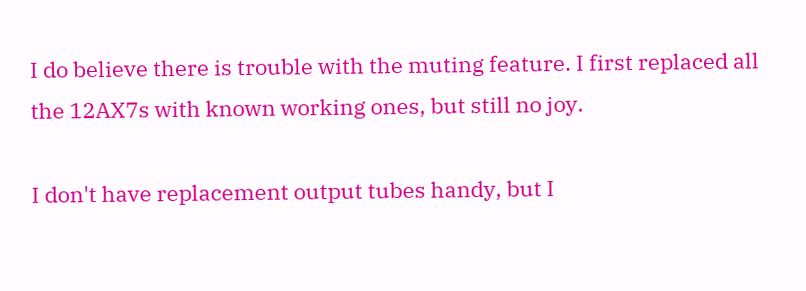I do believe there is trouble with the muting feature. I first replaced all the 12AX7s with known working ones, but still no joy.

I don't have replacement output tubes handy, but I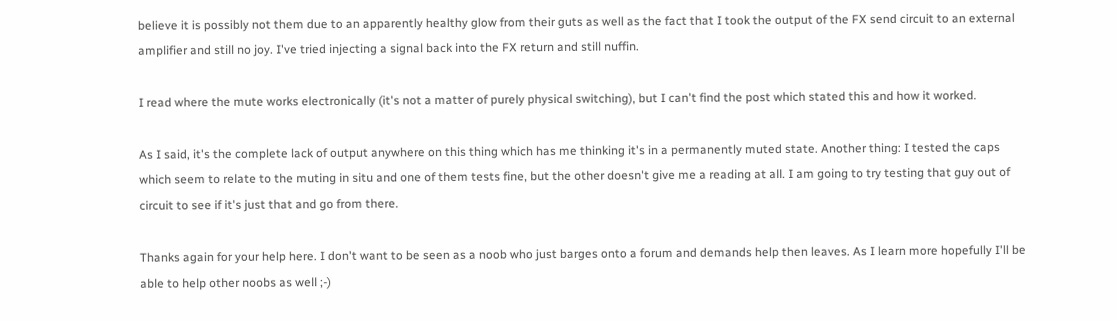believe it is possibly not them due to an apparently healthy glow from their guts as well as the fact that I took the output of the FX send circuit to an external amplifier and still no joy. I've tried injecting a signal back into the FX return and still nuffin.

I read where the mute works electronically (it's not a matter of purely physical switching), but I can't find the post which stated this and how it worked.

As I said, it's the complete lack of output anywhere on this thing which has me thinking it's in a permanently muted state. Another thing: I tested the caps which seem to relate to the muting in situ and one of them tests fine, but the other doesn't give me a reading at all. I am going to try testing that guy out of circuit to see if it's just that and go from there.

Thanks again for your help here. I don't want to be seen as a noob who just barges onto a forum and demands help then leaves. As I learn more hopefully I'll be able to help other noobs as well ;-)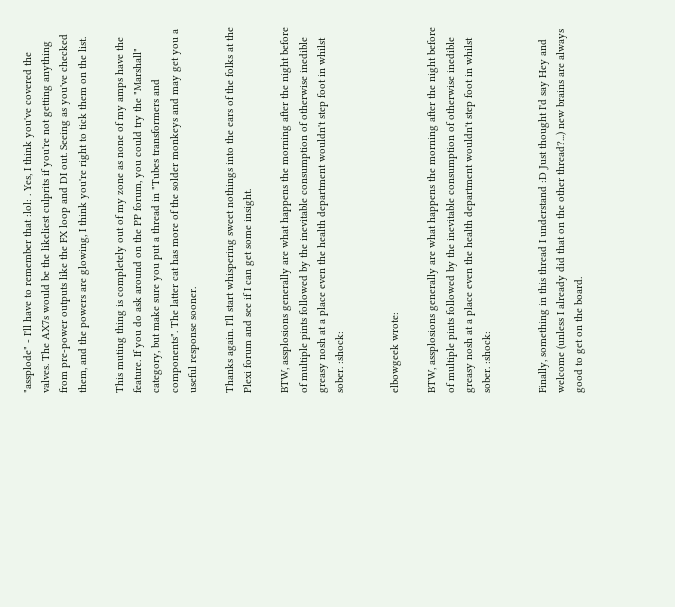"assplode" - I'll have to remember that :lol: . Yes, I think you've covered the valves. The AX7s would be the likeliest culprits if you're not getting anything from pre-power outputs like the FX loop and DI out. Seeing as you've checked them, and the powers are glowing, I think you're right to tick them on the list.

This muting thing is completely out of my zone as none of my amps have the feature. If you do ask around on the PP forum, you could try the "Marshall" category, but make sure you put a thread in "Tubes transformers and components". The latter cat has more of the solder monkeys and may get you a useful response sooner.

Thanks again. I'll start whispering sweet nothings into the ears of the folks at the Plexi forum and see if I can get some insight.

BTW, assplosions generally are what happens the morning after the night before of multiple pints followed by the inevitable consumption of otherwise inedible greasy nosh at a place even the health department wouldn't step foot in whilst sober. :shock:


elbowgeek wrote:

BTW, assplosions generally are what happens the morning after the night before of multiple pints followed by the inevitable consumption of otherwise inedible greasy nosh at a place even the health department wouldn't step foot in whilst sober. :shock:


Finally, something in this thread I understand :D Just thought I'd say Hey and welcome (unless I already did that on the other thread?...) new brains are always good to get on the board.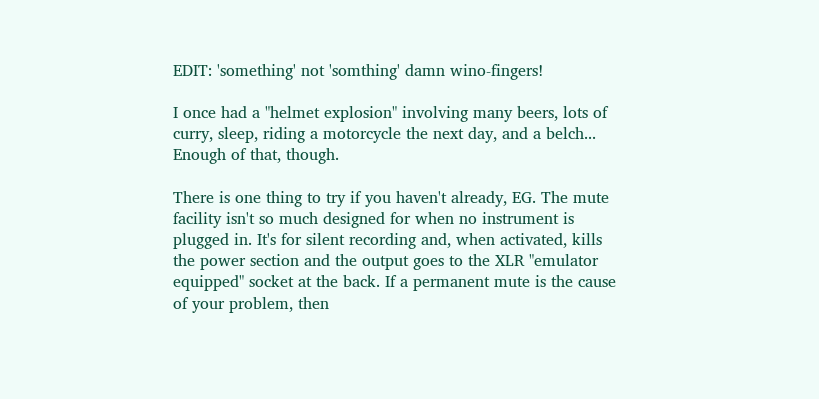EDIT: 'something' not 'somthing' damn wino-fingers!

I once had a "helmet explosion" involving many beers, lots of curry, sleep, riding a motorcycle the next day, and a belch... Enough of that, though.

There is one thing to try if you haven't already, EG. The mute facility isn't so much designed for when no instrument is plugged in. It's for silent recording and, when activated, kills the power section and the output goes to the XLR "emulator equipped" socket at the back. If a permanent mute is the cause of your problem, then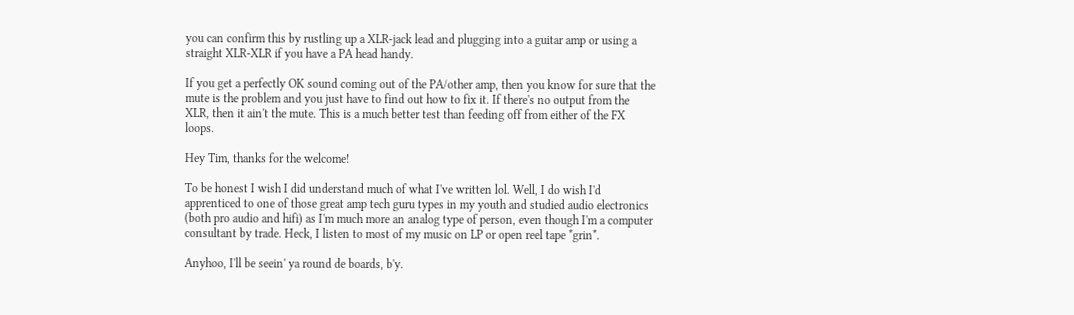you can confirm this by rustling up a XLR-jack lead and plugging into a guitar amp or using a straight XLR-XLR if you have a PA head handy.

If you get a perfectly OK sound coming out of the PA/other amp, then you know for sure that the mute is the problem and you just have to find out how to fix it. If there's no output from the XLR, then it ain't the mute. This is a much better test than feeding off from either of the FX loops.

Hey Tim, thanks for the welcome!

To be honest I wish I did understand much of what I've written lol. Well, I do wish I'd apprenticed to one of those great amp tech guru types in my youth and studied audio electronics (both pro audio and hifi) as I'm much more an analog type of person, even though I'm a computer consultant by trade. Heck, I listen to most of my music on LP or open reel tape *grin*.

Anyhoo, I'll be seein' ya round de boards, b'y.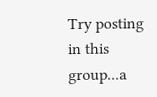Try posting in this group...a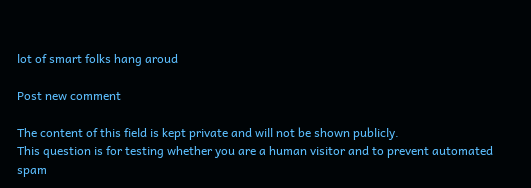lot of smart folks hang aroud

Post new comment

The content of this field is kept private and will not be shown publicly.
This question is for testing whether you are a human visitor and to prevent automated spam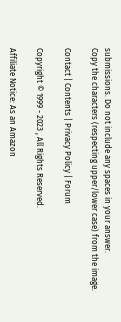submissions. Do not include any spaces in your answer.
Copy the characters (respecting upper/lower case) from the image.

Contact | Contents | Privacy Policy | Forum

Copyright © 1999 - 2023 , All Rights Reserved.

Affiliate Notice: As an Amazon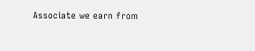Associate we earn from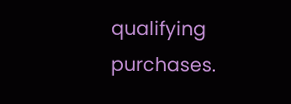qualifying purchases.